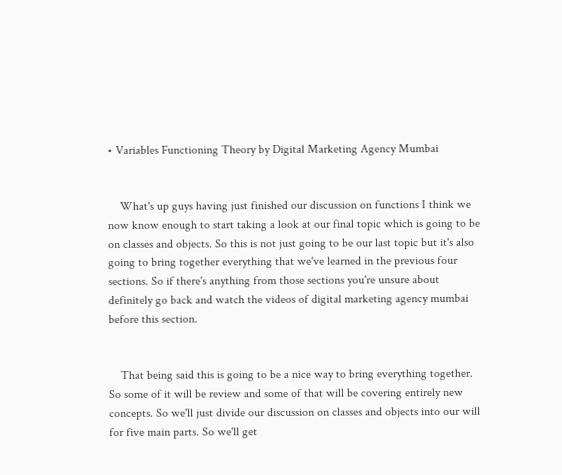• Variables Functioning Theory by Digital Marketing Agency Mumbai


    What's up guys having just finished our discussion on functions I think we now know enough to start taking a look at our final topic which is going to be on classes and objects. So this is not just going to be our last topic but it's also going to bring together everything that we've learned in the previous four sections. So if there's anything from those sections you're unsure about definitely go back and watch the videos of digital marketing agency mumbai before this section.


    That being said this is going to be a nice way to bring everything together. So some of it will be review and some of that will be covering entirely new concepts. So we'll just divide our discussion on classes and objects into our will for five main parts. So we'll get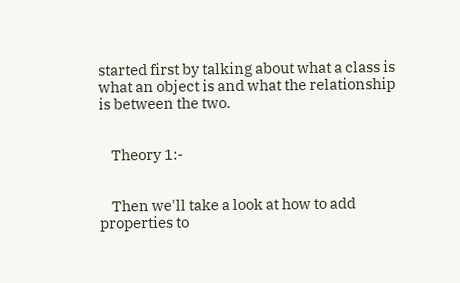started first by talking about what a class is what an object is and what the relationship is between the two.


    Theory 1:-


    Then we'll take a look at how to add properties to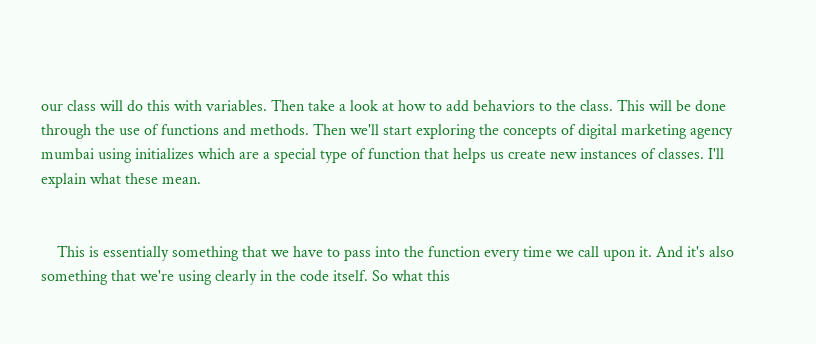our class will do this with variables. Then take a look at how to add behaviors to the class. This will be done through the use of functions and methods. Then we'll start exploring the concepts of digital marketing agency mumbai using initializes which are a special type of function that helps us create new instances of classes. I'll explain what these mean.


    This is essentially something that we have to pass into the function every time we call upon it. And it's also something that we're using clearly in the code itself. So what this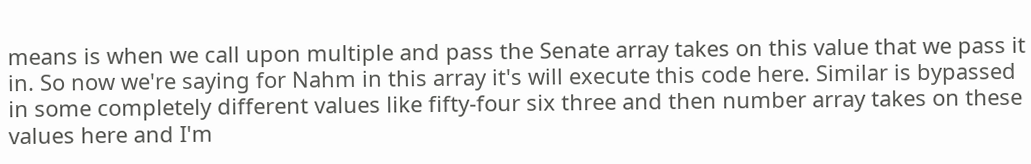means is when we call upon multiple and pass the Senate array takes on this value that we pass it in. So now we're saying for Nahm in this array it's will execute this code here. Similar is bypassed in some completely different values like fifty-four six three and then number array takes on these values here and I'm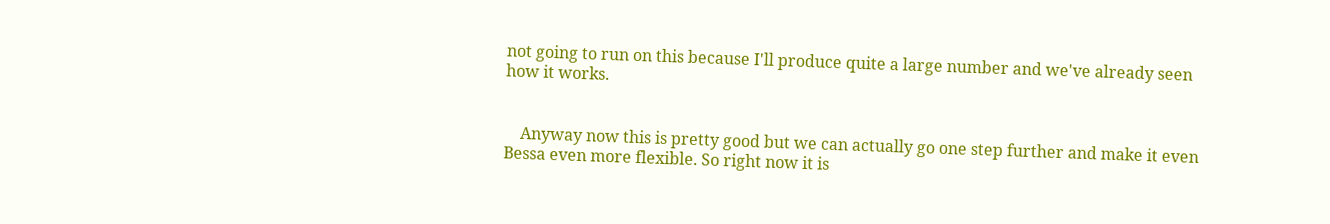not going to run on this because I'll produce quite a large number and we've already seen how it works.


    Anyway now this is pretty good but we can actually go one step further and make it even Bessa even more flexible. So right now it is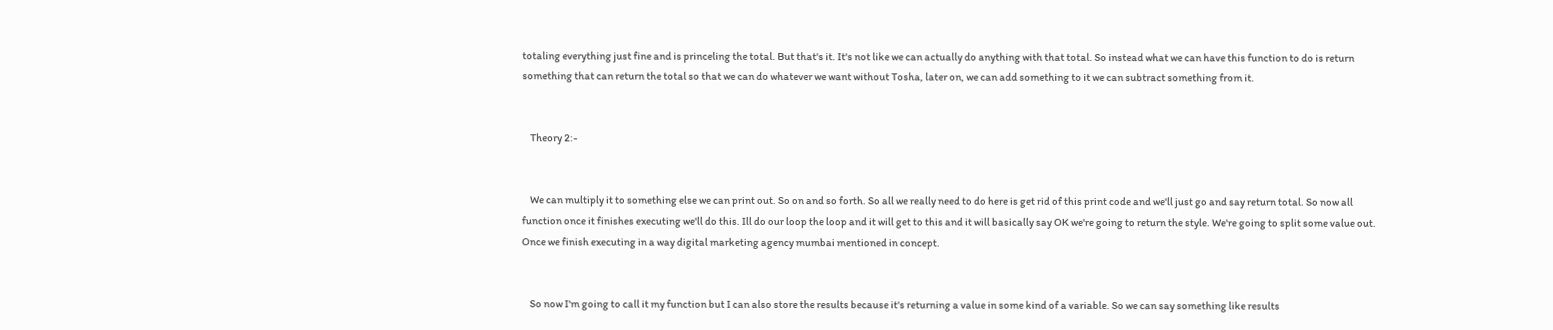totaling everything just fine and is princeling the total. But that's it. It's not like we can actually do anything with that total. So instead what we can have this function to do is return something that can return the total so that we can do whatever we want without Tosha, later on, we can add something to it we can subtract something from it.


    Theory 2:-


    We can multiply it to something else we can print out. So on and so forth. So all we really need to do here is get rid of this print code and we'll just go and say return total. So now all function once it finishes executing we'll do this. Ill do our loop the loop and it will get to this and it will basically say OK we're going to return the style. We're going to split some value out. Once we finish executing in a way digital marketing agency mumbai mentioned in concept.


    So now I'm going to call it my function but I can also store the results because it's returning a value in some kind of a variable. So we can say something like results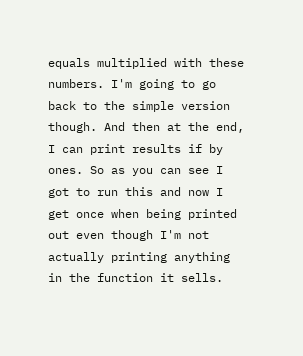equals multiplied with these numbers. I'm going to go back to the simple version though. And then at the end, I can print results if by ones. So as you can see I got to run this and now I get once when being printed out even though I'm not actually printing anything in the function it sells.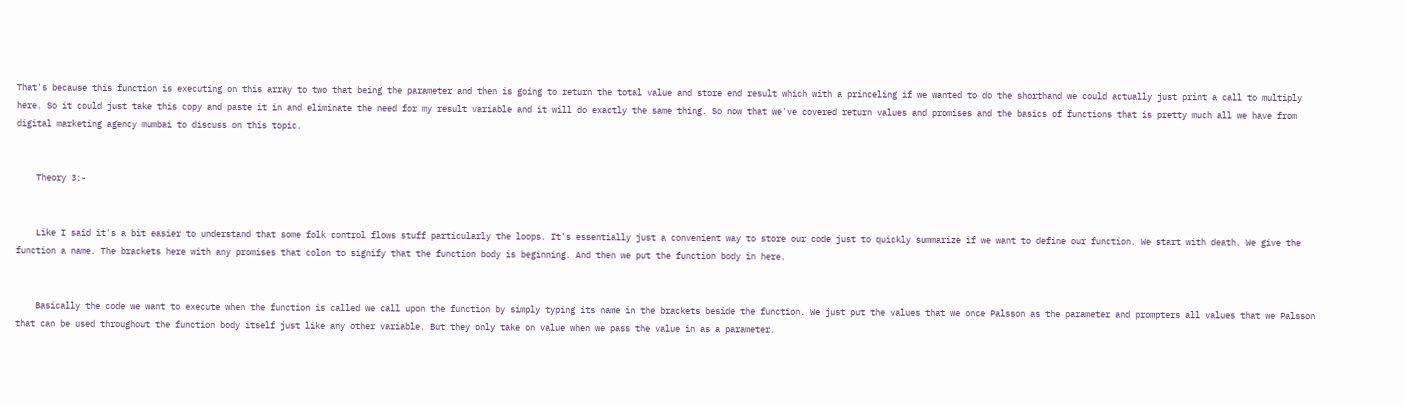That's because this function is executing on this array to two that being the parameter and then is going to return the total value and store end result which with a princeling if we wanted to do the shorthand we could actually just print a call to multiply here. So it could just take this copy and paste it in and eliminate the need for my result variable and it will do exactly the same thing. So now that we've covered return values and promises and the basics of functions that is pretty much all we have from digital marketing agency mumbai to discuss on this topic.


    Theory 3:-


    Like I said it's a bit easier to understand that some folk control flows stuff particularly the loops. It's essentially just a convenient way to store our code just to quickly summarize if we want to define our function. We start with death. We give the function a name. The brackets here with any promises that colon to signify that the function body is beginning. And then we put the function body in here.


    Basically the code we want to execute when the function is called we call upon the function by simply typing its name in the brackets beside the function. We just put the values that we once Palsson as the parameter and prompters all values that we Palsson that can be used throughout the function body itself just like any other variable. But they only take on value when we pass the value in as a parameter.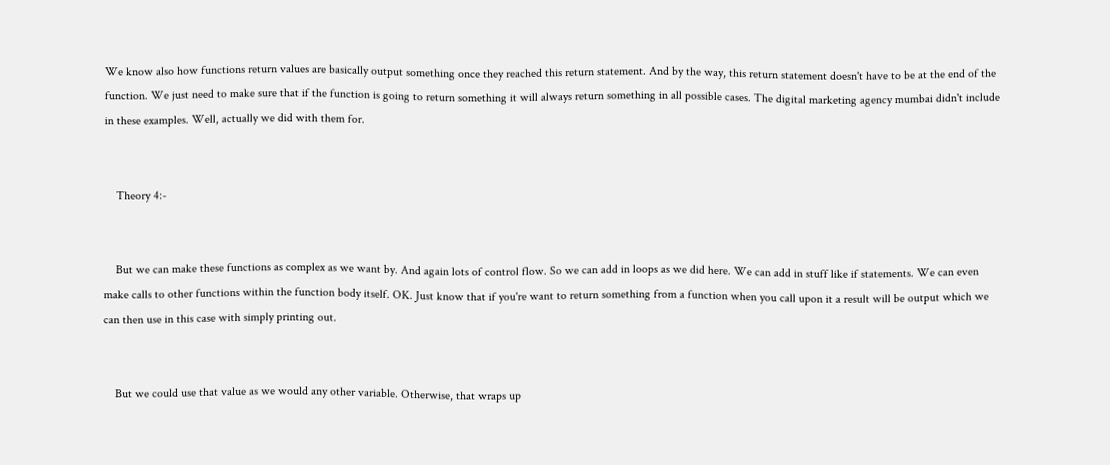We know also how functions return values are basically output something once they reached this return statement. And by the way, this return statement doesn't have to be at the end of the function. We just need to make sure that if the function is going to return something it will always return something in all possible cases. The digital marketing agency mumbai didn't include in these examples. Well, actually we did with them for.


    Theory 4:-


    But we can make these functions as complex as we want by. And again lots of control flow. So we can add in loops as we did here. We can add in stuff like if statements. We can even make calls to other functions within the function body itself. OK. Just know that if you're want to return something from a function when you call upon it a result will be output which we can then use in this case with simply printing out.


    But we could use that value as we would any other variable. Otherwise, that wraps up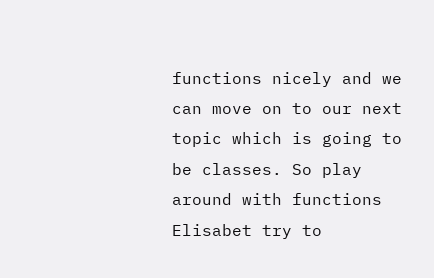functions nicely and we can move on to our next topic which is going to be classes. So play around with functions Elisabet try to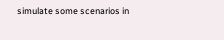simulate some scenarios in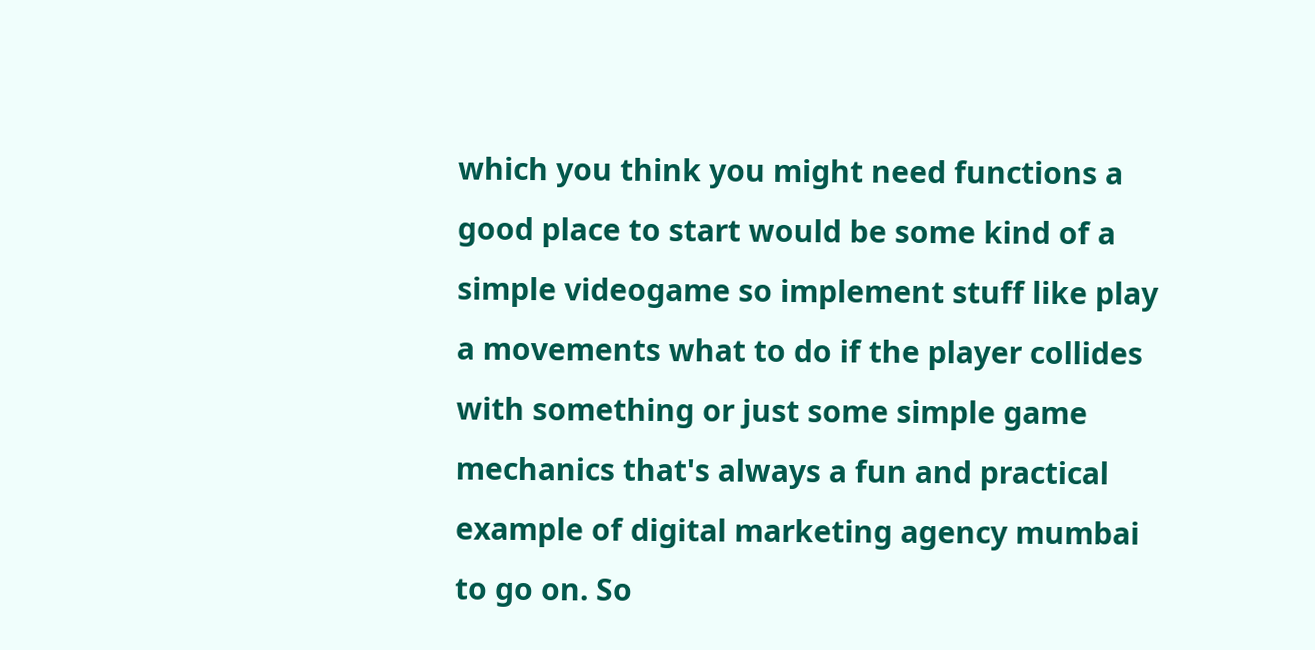which you think you might need functions a good place to start would be some kind of a simple videogame so implement stuff like play a movements what to do if the player collides with something or just some simple game mechanics that's always a fun and practical example of digital marketing agency mumbai to go on. So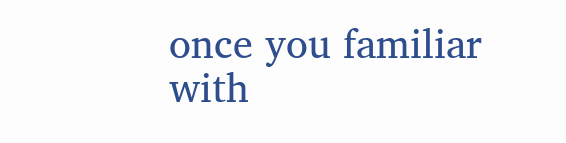once you familiar with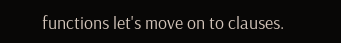functions let's move on to clauses.